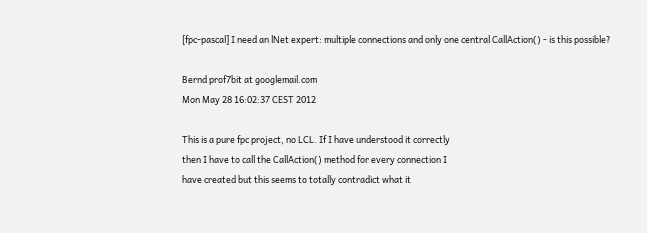[fpc-pascal] I need an lNet expert: multiple connections and only one central CallAction() - is this possible?

Bernd prof7bit at googlemail.com
Mon May 28 16:02:37 CEST 2012

This is a pure fpc project, no LCL. If I have understood it correctly
then I have to call the CallAction() method for every connection I
have created but this seems to totally contradict what it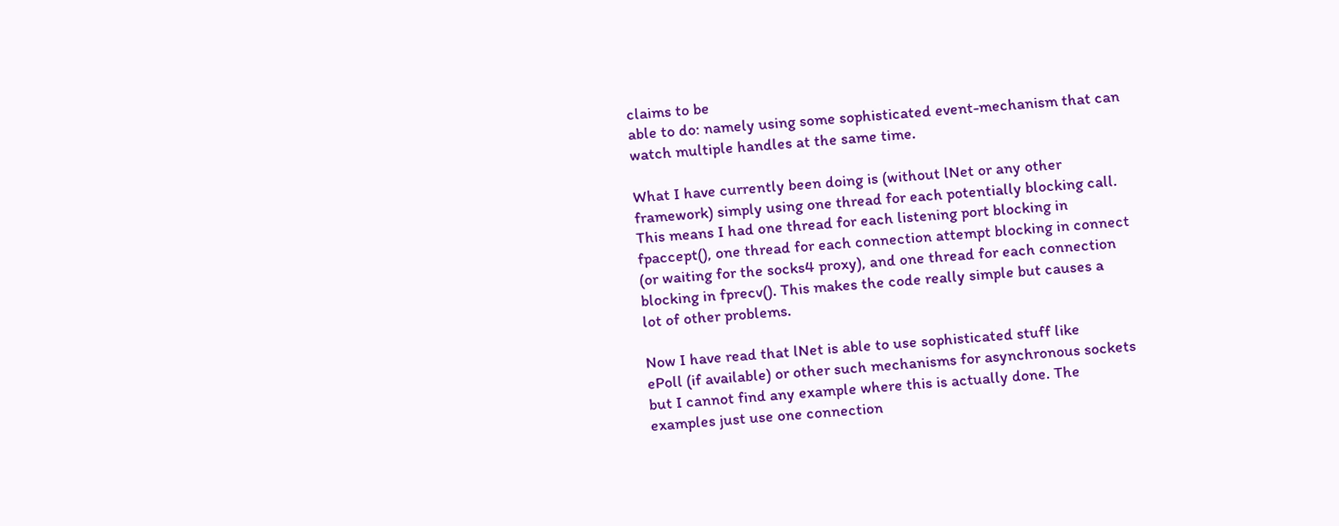claims to be
able to do: namely using some sophisticated event-mechanism that can
watch multiple handles at the same time.

What I have currently been doing is (without lNet or any other
framework) simply using one thread for each potentially blocking call.
This means I had one thread for each listening port blocking in
fpaccept(), one thread for each connection attempt blocking in connect
(or waiting for the socks4 proxy), and one thread for each connection
blocking in fprecv(). This makes the code really simple but causes a
lot of other problems.

Now I have read that lNet is able to use sophisticated stuff like
ePoll (if available) or other such mechanisms for asynchronous sockets
but I cannot find any example where this is actually done. The
examples just use one connection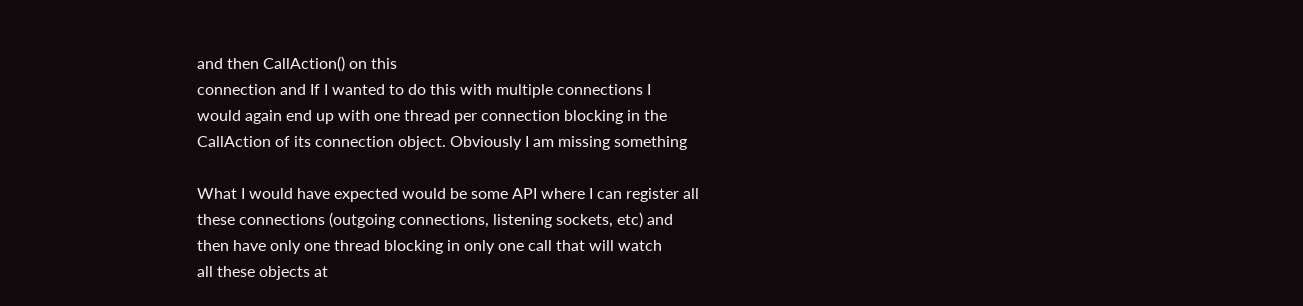and then CallAction() on this
connection and If I wanted to do this with multiple connections I
would again end up with one thread per connection blocking in the
CallAction of its connection object. Obviously I am missing something

What I would have expected would be some API where I can register all
these connections (outgoing connections, listening sockets, etc) and
then have only one thread blocking in only one call that will watch
all these objects at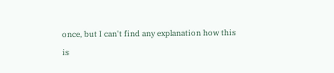once, but I can't find any explanation how this
is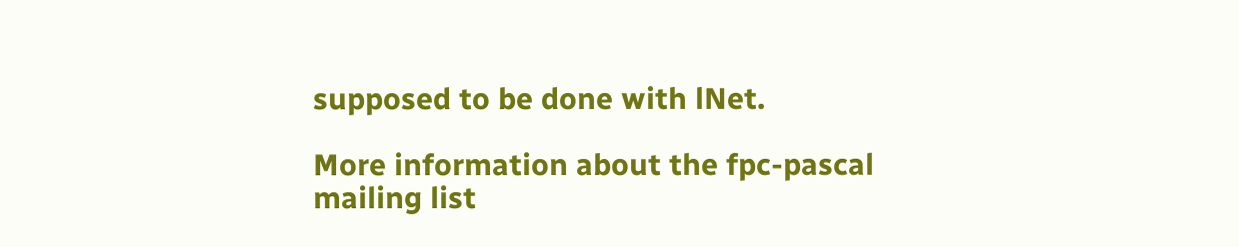supposed to be done with lNet.

More information about the fpc-pascal mailing list